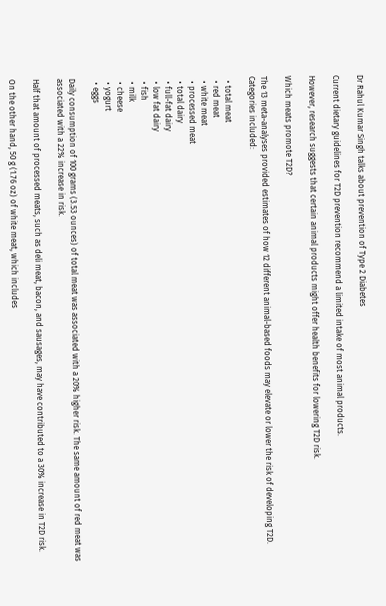Dr Rahul Kumar Singh talks about prevention of Type 2 Diabetes

Current dietary guidelines for T2D prevention recommend a limited intake of most animal products.

However, research suggests that certain animal products might offer health benefits for lowering T2D risk.

Which meats promote T2D?

The 13 meta-analyses provided estimates of how 12 different animal-based foods may elevate or lower the risk of developing T2D. Categories included:

  • total meat
  • red meat
  • white meat
  • processed meat
  • total dairy
  • full-fat dairy
  • low fat dairy
  • fish
  • milk
  • cheese
  • yogurt
  • eggs

Daily consumption of 100 grams (3.53 ounces) of total meat was associated with a 20% higher risk. The same amount of red meat was associated with a 22% increase in risk.

Half that amount of processed meats, such as deli meat, bacon, and sausages, may have contributed to a 30% increase in T2D risk.

On the other hand, 50 g (1.76 oz) of white meat, which includes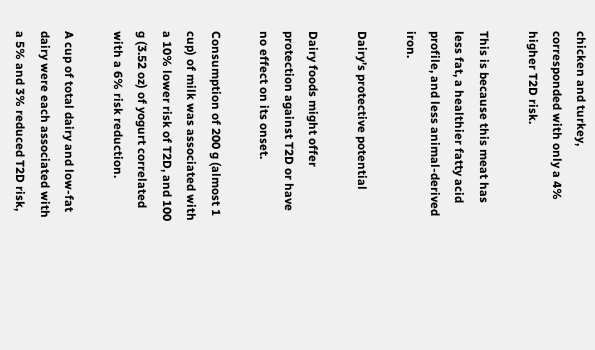chicken and turkey, corresponded with only a 4% higher T2D risk.

This is because this meat has less fat, a healthier fatty acid profile, and less animal-derived iron.

Dairy’s protective potential

Dairy foods might offer protection against T2D or have no effect on its onset.

Consumption of 200 g (almost 1 cup) of milk was associated with a 10% lower risk of T2D, and 100 g (3.52 oz) of yogurt correlated with a 6% risk reduction.

A cup of total dairy and low-fat dairy were each associated with a 5% and 3% reduced T2D risk,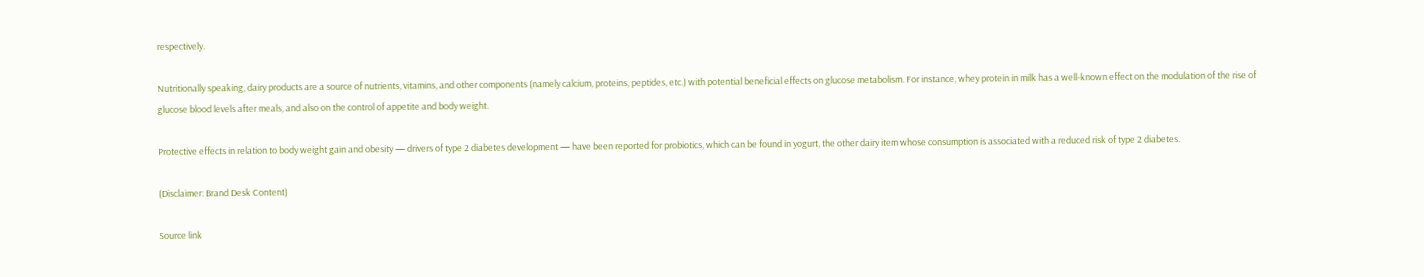respectively.

Nutritionally speaking, dairy products are a source of nutrients, vitamins, and other components (namely calcium, proteins, peptides, etc.) with potential beneficial effects on glucose metabolism. For instance, whey protein in milk has a well-known effect on the modulation of the rise of glucose blood levels after meals, and also on the control of appetite and body weight.

Protective effects in relation to body weight gain and obesity — drivers of type 2 diabetes development — have been reported for probiotics, which can be found in yogurt, the other dairy item whose consumption is associated with a reduced risk of type 2 diabetes.

(Disclaimer: Brand Desk Content)

Source link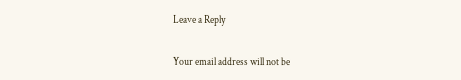Leave a Reply

Your email address will not be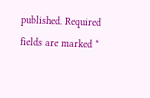published. Required fields are marked *